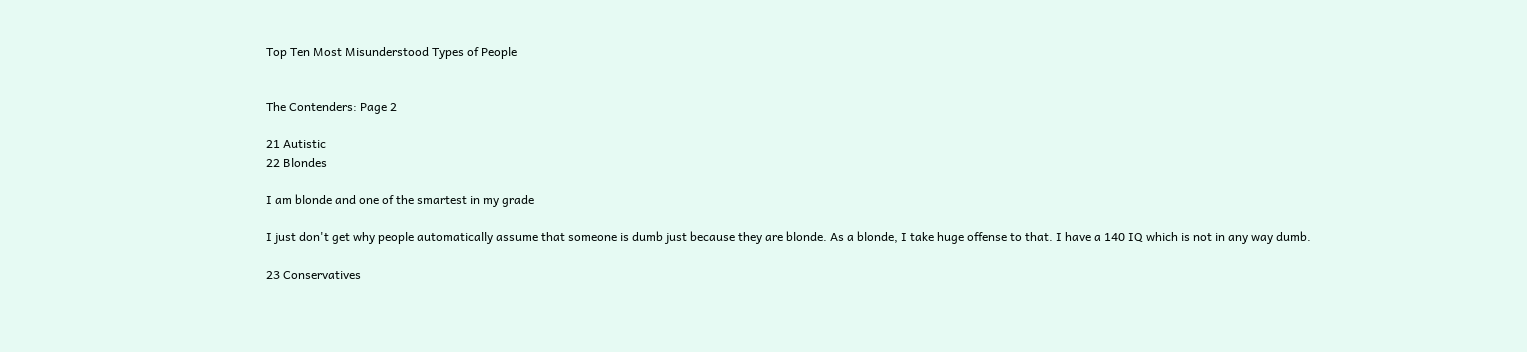Top Ten Most Misunderstood Types of People


The Contenders: Page 2

21 Autistic
22 Blondes

I am blonde and one of the smartest in my grade

I just don't get why people automatically assume that someone is dumb just because they are blonde. As a blonde, I take huge offense to that. I have a 140 IQ which is not in any way dumb.

23 Conservatives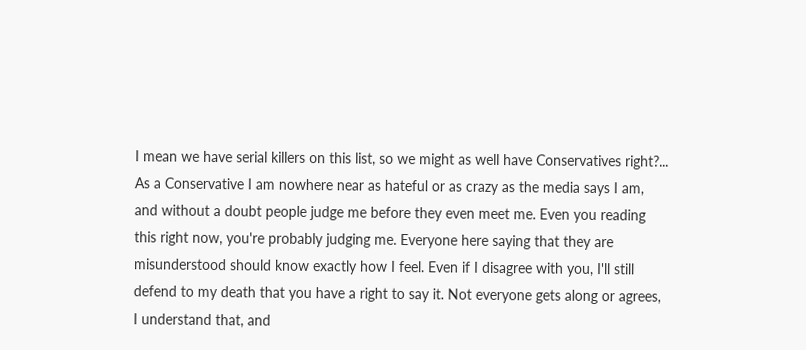I mean we have serial killers on this list, so we might as well have Conservatives right?... As a Conservative I am nowhere near as hateful or as crazy as the media says I am, and without a doubt people judge me before they even meet me. Even you reading this right now, you're probably judging me. Everyone here saying that they are misunderstood should know exactly how I feel. Even if I disagree with you, I'll still defend to my death that you have a right to say it. Not everyone gets along or agrees, I understand that, and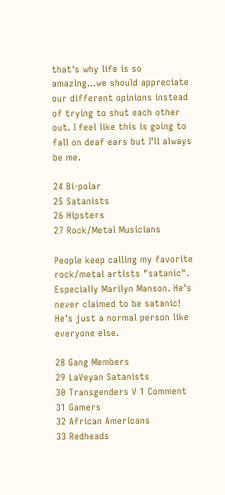that's why life is so amazing...we should appreciate our different opinions instead of trying to shut each other out. I feel like this is going to fall on deaf ears but I'll always be me.

24 Bi-polar
25 Satanists
26 Hipsters
27 Rock/Metal Musicians

People keep calling my favorite rock/metal artists "satanic". Especially Marilyn Manson. He's never claimed to be satanic! He's just a normal person like everyone else.

28 Gang Members
29 LaVeyan Satanists
30 Transgenders V 1 Comment
31 Gamers
32 African Americans
33 Redheads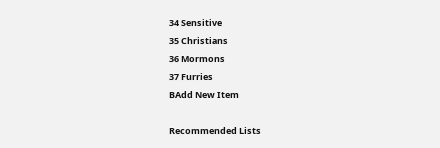34 Sensitive
35 Christians
36 Mormons
37 Furries
BAdd New Item

Recommended Lists